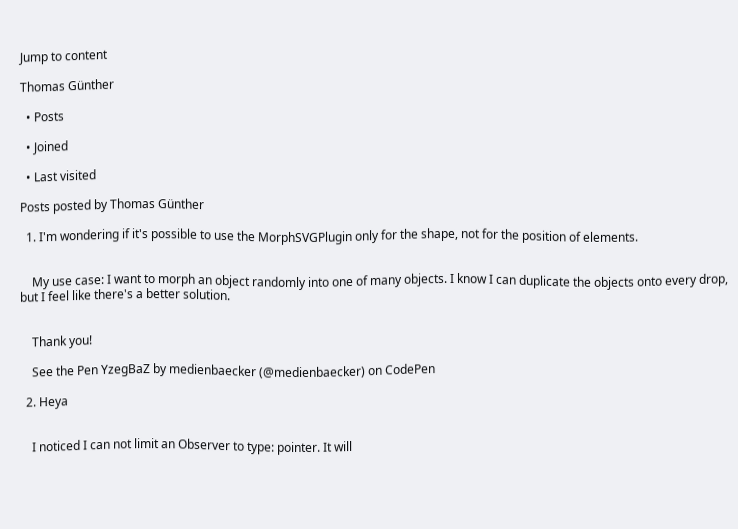Jump to content

Thomas Günther

  • Posts

  • Joined

  • Last visited

Posts posted by Thomas Günther

  1. I'm wondering if it's possible to use the MorphSVGPlugin only for the shape, not for the position of elements.


    My use case: I want to morph an object randomly into one of many objects. I know I can duplicate the objects onto every drop, but I feel like there's a better solution.


    Thank you!

    See the Pen YzegBaZ by medienbaecker (@medienbaecker) on CodePen

  2. Heya


    I noticed I can not limit an Observer to type: pointer. It will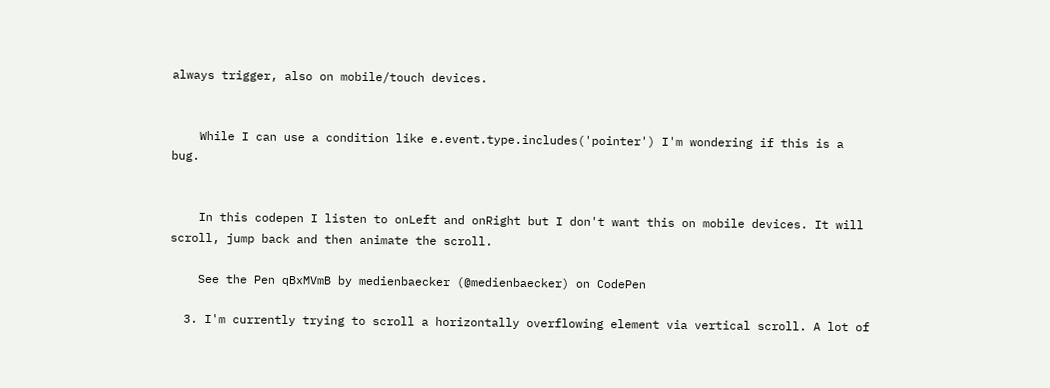always trigger, also on mobile/touch devices.


    While I can use a condition like e.event.type.includes('pointer') I'm wondering if this is a bug.


    In this codepen I listen to onLeft and onRight but I don't want this on mobile devices. It will scroll, jump back and then animate the scroll.

    See the Pen qBxMVmB by medienbaecker (@medienbaecker) on CodePen

  3. I'm currently trying to scroll a horizontally overflowing element via vertical scroll. A lot of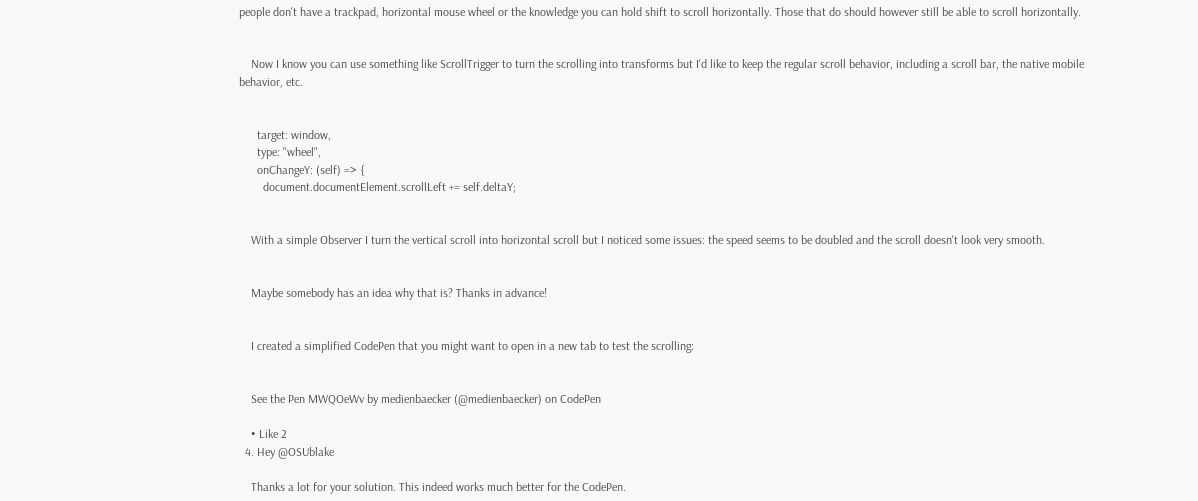people don't have a trackpad, horizontal mouse wheel or the knowledge you can hold shift to scroll horizontally. Those that do should however still be able to scroll horizontally.


    Now I know you can use something like ScrollTrigger to turn the scrolling into transforms but I'd like to keep the regular scroll behavior, including a scroll bar, the native mobile behavior, etc.


      target: window,
      type: "wheel",
      onChangeY: (self) => {
        document.documentElement.scrollLeft += self.deltaY;


    With a simple Observer I turn the vertical scroll into horizontal scroll but I noticed some issues: the speed seems to be doubled and the scroll doesn't look very smooth.


    Maybe somebody has an idea why that is? Thanks in advance!


    I created a simplified CodePen that you might want to open in a new tab to test the scrolling:


    See the Pen MWQOeWv by medienbaecker (@medienbaecker) on CodePen

    • Like 2
  4. Hey @OSUblake

    Thanks a lot for your solution. This indeed works much better for the CodePen.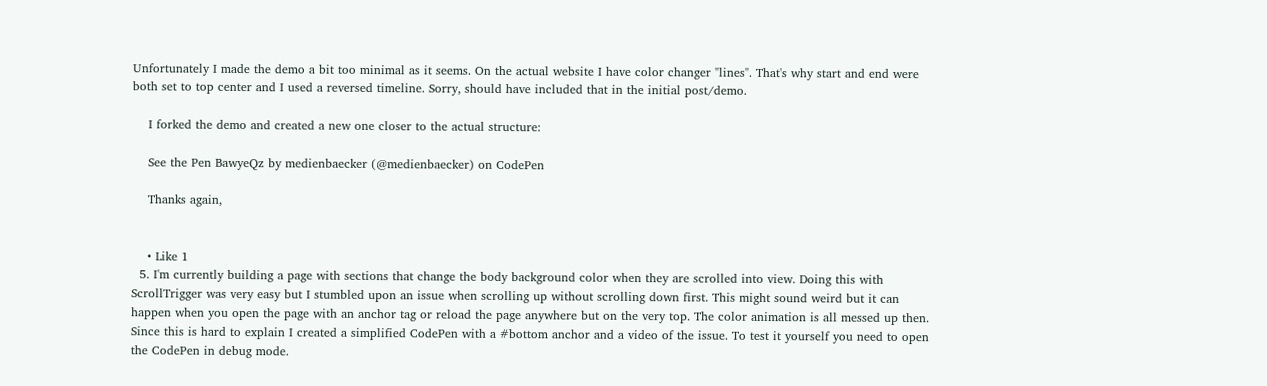Unfortunately I made the demo a bit too minimal as it seems. On the actual website I have color changer "lines". That's why start and end were both set to top center and I used a reversed timeline. Sorry, should have included that in the initial post/demo.

    I forked the demo and created a new one closer to the actual structure:

    See the Pen BawyeQz by medienbaecker (@medienbaecker) on CodePen

    Thanks again,


    • Like 1
  5. I'm currently building a page with sections that change the body background color when they are scrolled into view. Doing this with ScrollTrigger was very easy but I stumbled upon an issue when scrolling up without scrolling down first. This might sound weird but it can happen when you open the page with an anchor tag or reload the page anywhere but on the very top. The color animation is all messed up then. Since this is hard to explain I created a simplified CodePen with a #bottom anchor and a video of the issue. To test it yourself you need to open the CodePen in debug mode.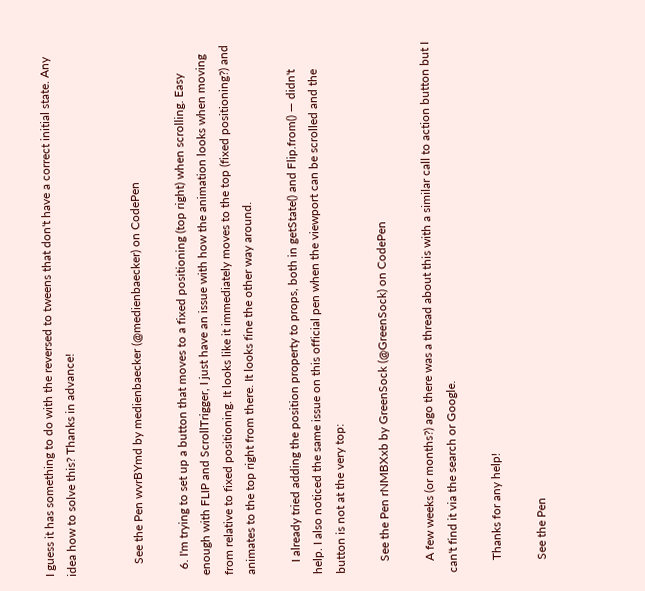I guess it has something to do with the reversed to tweens that don't have a correct initial state. Any idea how to solve this? Thanks in advance!


    See the Pen wvrBYmd by medienbaecker (@medienbaecker) on CodePen

  6. I'm trying to set up a button that moves to a fixed positioning (top right) when scrolling. Easy enough with FLIP and ScrollTrigger, I just have an issue with how the animation looks when moving from relative to fixed positioning. It looks like it immediately moves to the top (fixed positioning?) and animates to the top right from there. It looks fine the other way around.

    I already tried adding the position property to props, both in getState() and Flip.from() — didn't help. I also noticed the same issue on this official pen when the viewport can be scrolled and the button is not at the very top:

    See the Pen rNMBXxb by GreenSock (@GreenSock) on CodePen

    A few weeks (or months?) ago there was a thread about this with a similar call to action button but I can't find it via the search or Google.

    Thanks for any help!

    See the Pen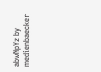abwNpYz by medienbaecker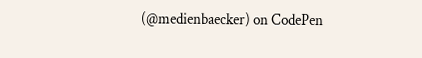(@medienbaecker) on CodePen